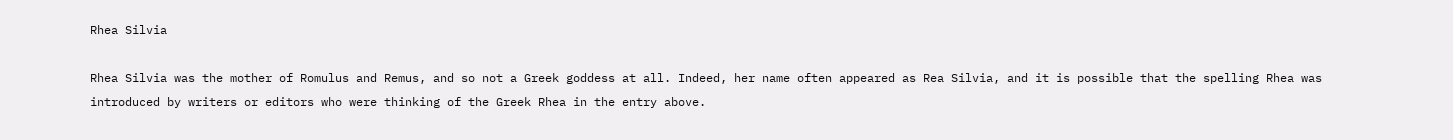Rhea Silvia

Rhea Silvia was the mother of Romulus and Remus, and so not a Greek goddess at all. Indeed, her name often appeared as Rea Silvia, and it is possible that the spelling Rhea was introduced by writers or editors who were thinking of the Greek Rhea in the entry above.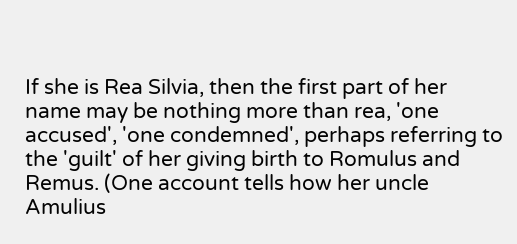If she is Rea Silvia, then the first part of her name may be nothing more than rea, 'one accused', 'one condemned', perhaps referring to the 'guilt' of her giving birth to Romulus and Remus. (One account tells how her uncle Amulius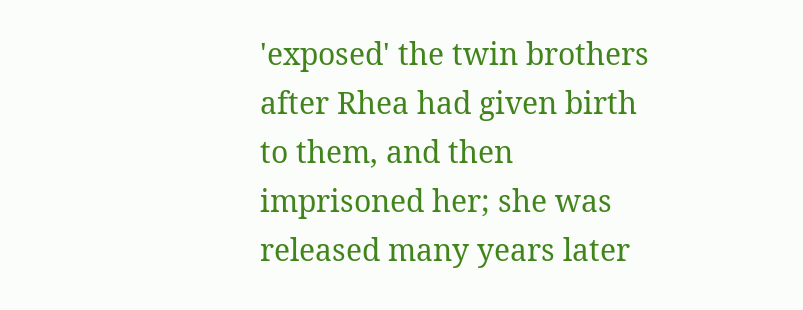'exposed' the twin brothers after Rhea had given birth to them, and then imprisoned her; she was released many years later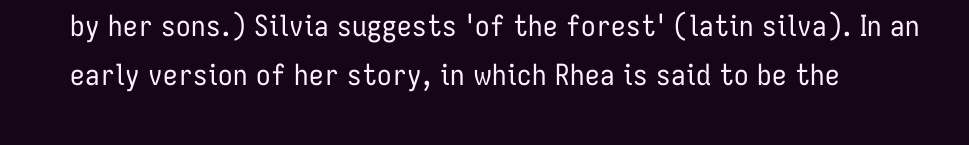by her sons.) Silvia suggests 'of the forest' (latin silva). In an early version of her story, in which Rhea is said to be the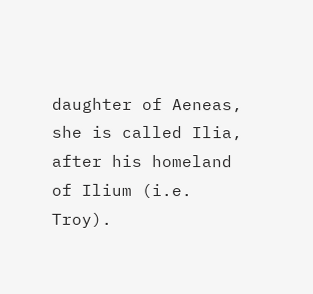daughter of Aeneas, she is called Ilia, after his homeland of Ilium (i.e. Troy).